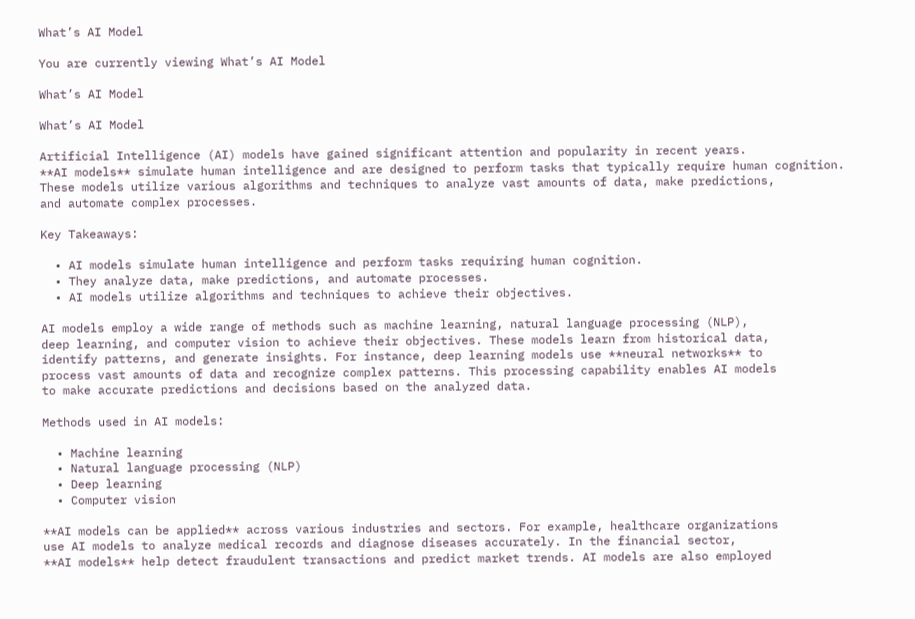What’s AI Model

You are currently viewing What’s AI Model

What’s AI Model

What’s AI Model

Artificial Intelligence (AI) models have gained significant attention and popularity in recent years.
**AI models** simulate human intelligence and are designed to perform tasks that typically require human cognition.
These models utilize various algorithms and techniques to analyze vast amounts of data, make predictions,
and automate complex processes.

Key Takeaways:

  • AI models simulate human intelligence and perform tasks requiring human cognition.
  • They analyze data, make predictions, and automate processes.
  • AI models utilize algorithms and techniques to achieve their objectives.

AI models employ a wide range of methods such as machine learning, natural language processing (NLP),
deep learning, and computer vision to achieve their objectives. These models learn from historical data,
identify patterns, and generate insights. For instance, deep learning models use **neural networks** to
process vast amounts of data and recognize complex patterns. This processing capability enables AI models
to make accurate predictions and decisions based on the analyzed data.

Methods used in AI models:

  • Machine learning
  • Natural language processing (NLP)
  • Deep learning
  • Computer vision

**AI models can be applied** across various industries and sectors. For example, healthcare organizations
use AI models to analyze medical records and diagnose diseases accurately. In the financial sector,
**AI models** help detect fraudulent transactions and predict market trends. AI models are also employed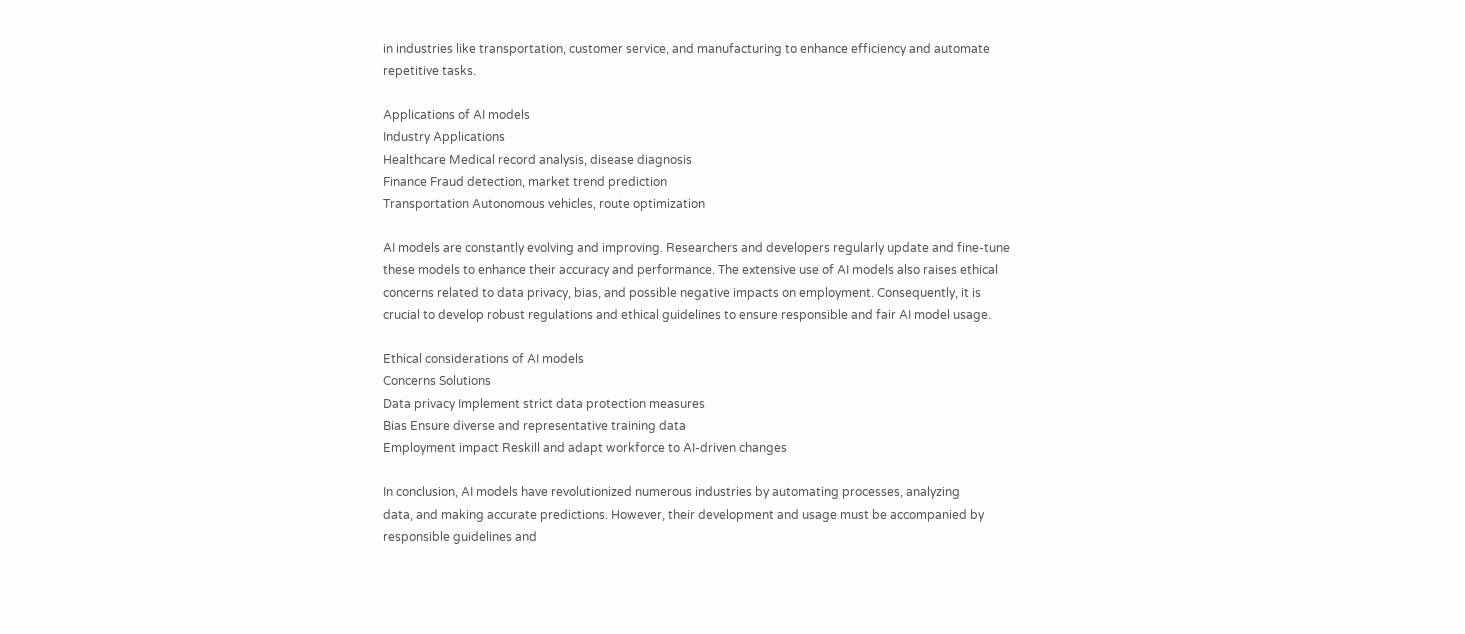in industries like transportation, customer service, and manufacturing to enhance efficiency and automate
repetitive tasks.

Applications of AI models
Industry Applications
Healthcare Medical record analysis, disease diagnosis
Finance Fraud detection, market trend prediction
Transportation Autonomous vehicles, route optimization

AI models are constantly evolving and improving. Researchers and developers regularly update and fine-tune
these models to enhance their accuracy and performance. The extensive use of AI models also raises ethical
concerns related to data privacy, bias, and possible negative impacts on employment. Consequently, it is
crucial to develop robust regulations and ethical guidelines to ensure responsible and fair AI model usage.

Ethical considerations of AI models
Concerns Solutions
Data privacy Implement strict data protection measures
Bias Ensure diverse and representative training data
Employment impact Reskill and adapt workforce to AI-driven changes

In conclusion, AI models have revolutionized numerous industries by automating processes, analyzing
data, and making accurate predictions. However, their development and usage must be accompanied by
responsible guidelines and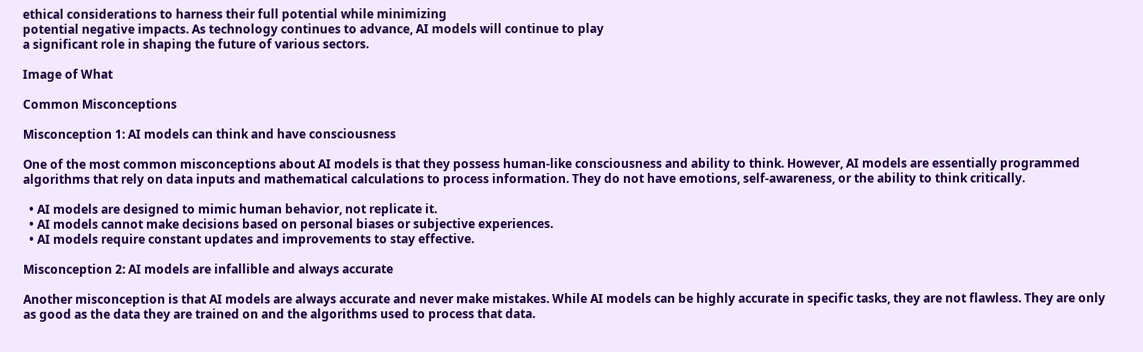ethical considerations to harness their full potential while minimizing
potential negative impacts. As technology continues to advance, AI models will continue to play
a significant role in shaping the future of various sectors.

Image of What

Common Misconceptions

Misconception 1: AI models can think and have consciousness

One of the most common misconceptions about AI models is that they possess human-like consciousness and ability to think. However, AI models are essentially programmed algorithms that rely on data inputs and mathematical calculations to process information. They do not have emotions, self-awareness, or the ability to think critically.

  • AI models are designed to mimic human behavior, not replicate it.
  • AI models cannot make decisions based on personal biases or subjective experiences.
  • AI models require constant updates and improvements to stay effective.

Misconception 2: AI models are infallible and always accurate

Another misconception is that AI models are always accurate and never make mistakes. While AI models can be highly accurate in specific tasks, they are not flawless. They are only as good as the data they are trained on and the algorithms used to process that data.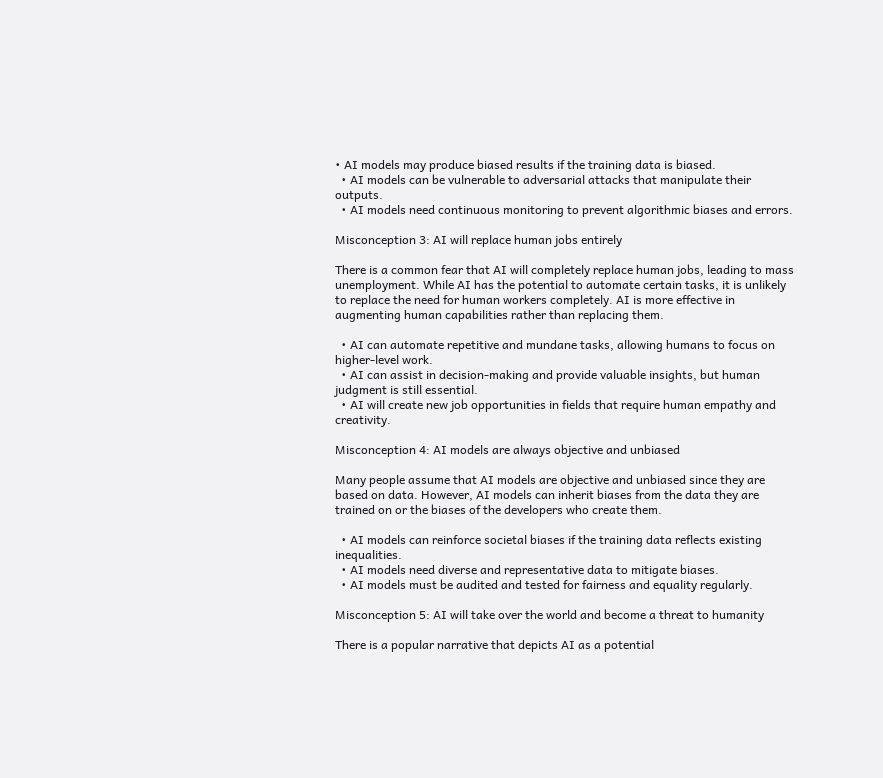• AI models may produce biased results if the training data is biased.
  • AI models can be vulnerable to adversarial attacks that manipulate their outputs.
  • AI models need continuous monitoring to prevent algorithmic biases and errors.

Misconception 3: AI will replace human jobs entirely

There is a common fear that AI will completely replace human jobs, leading to mass unemployment. While AI has the potential to automate certain tasks, it is unlikely to replace the need for human workers completely. AI is more effective in augmenting human capabilities rather than replacing them.

  • AI can automate repetitive and mundane tasks, allowing humans to focus on higher-level work.
  • AI can assist in decision-making and provide valuable insights, but human judgment is still essential.
  • AI will create new job opportunities in fields that require human empathy and creativity.

Misconception 4: AI models are always objective and unbiased

Many people assume that AI models are objective and unbiased since they are based on data. However, AI models can inherit biases from the data they are trained on or the biases of the developers who create them.

  • AI models can reinforce societal biases if the training data reflects existing inequalities.
  • AI models need diverse and representative data to mitigate biases.
  • AI models must be audited and tested for fairness and equality regularly.

Misconception 5: AI will take over the world and become a threat to humanity

There is a popular narrative that depicts AI as a potential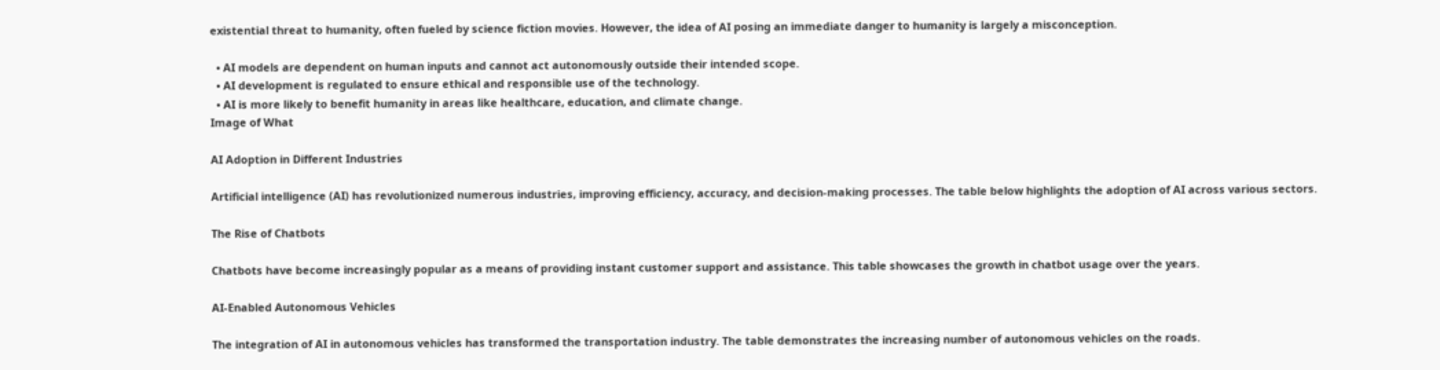existential threat to humanity, often fueled by science fiction movies. However, the idea of AI posing an immediate danger to humanity is largely a misconception.

  • AI models are dependent on human inputs and cannot act autonomously outside their intended scope.
  • AI development is regulated to ensure ethical and responsible use of the technology.
  • AI is more likely to benefit humanity in areas like healthcare, education, and climate change.
Image of What

AI Adoption in Different Industries

Artificial intelligence (AI) has revolutionized numerous industries, improving efficiency, accuracy, and decision-making processes. The table below highlights the adoption of AI across various sectors.

The Rise of Chatbots

Chatbots have become increasingly popular as a means of providing instant customer support and assistance. This table showcases the growth in chatbot usage over the years.

AI-Enabled Autonomous Vehicles

The integration of AI in autonomous vehicles has transformed the transportation industry. The table demonstrates the increasing number of autonomous vehicles on the roads.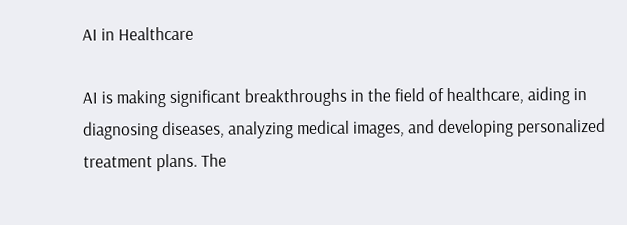AI in Healthcare

AI is making significant breakthroughs in the field of healthcare, aiding in diagnosing diseases, analyzing medical images, and developing personalized treatment plans. The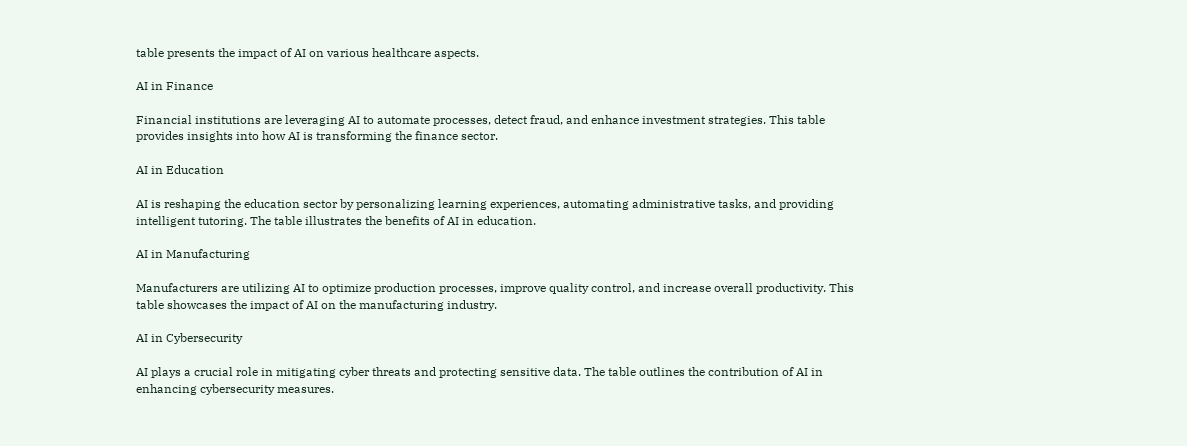table presents the impact of AI on various healthcare aspects.

AI in Finance

Financial institutions are leveraging AI to automate processes, detect fraud, and enhance investment strategies. This table provides insights into how AI is transforming the finance sector.

AI in Education

AI is reshaping the education sector by personalizing learning experiences, automating administrative tasks, and providing intelligent tutoring. The table illustrates the benefits of AI in education.

AI in Manufacturing

Manufacturers are utilizing AI to optimize production processes, improve quality control, and increase overall productivity. This table showcases the impact of AI on the manufacturing industry.

AI in Cybersecurity

AI plays a crucial role in mitigating cyber threats and protecting sensitive data. The table outlines the contribution of AI in enhancing cybersecurity measures.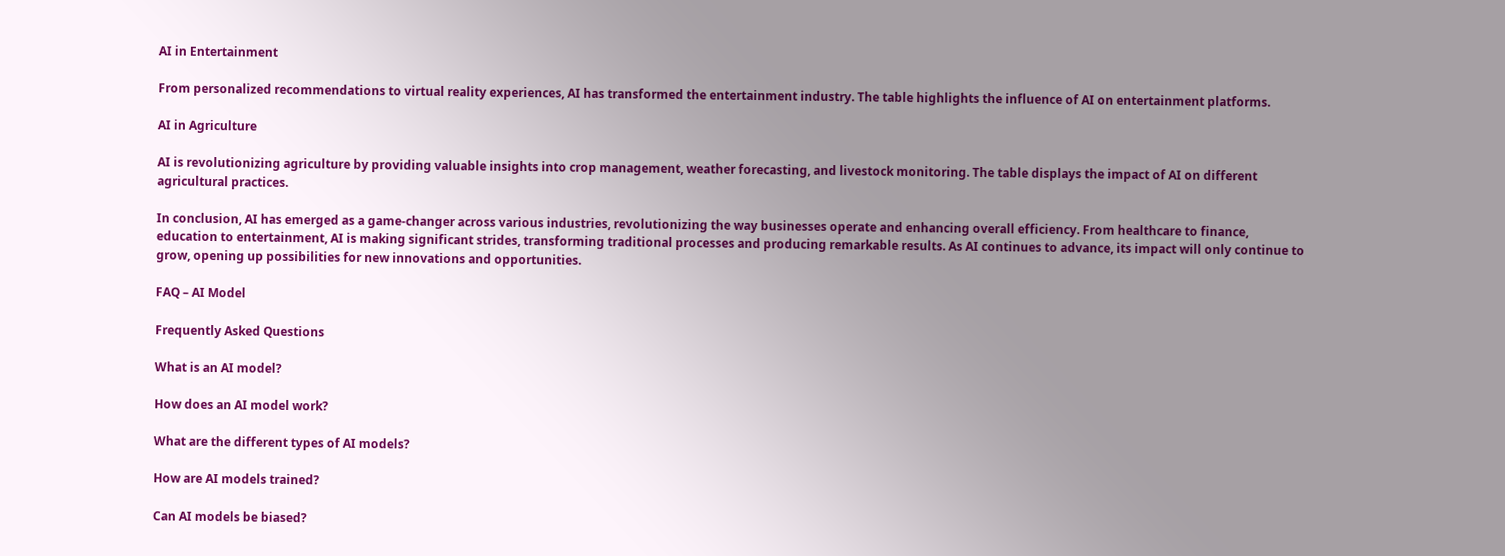AI in Entertainment

From personalized recommendations to virtual reality experiences, AI has transformed the entertainment industry. The table highlights the influence of AI on entertainment platforms.

AI in Agriculture

AI is revolutionizing agriculture by providing valuable insights into crop management, weather forecasting, and livestock monitoring. The table displays the impact of AI on different agricultural practices.

In conclusion, AI has emerged as a game-changer across various industries, revolutionizing the way businesses operate and enhancing overall efficiency. From healthcare to finance, education to entertainment, AI is making significant strides, transforming traditional processes and producing remarkable results. As AI continues to advance, its impact will only continue to grow, opening up possibilities for new innovations and opportunities.

FAQ – AI Model

Frequently Asked Questions

What is an AI model?

How does an AI model work?

What are the different types of AI models?

How are AI models trained?

Can AI models be biased?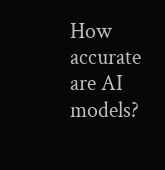How accurate are AI models?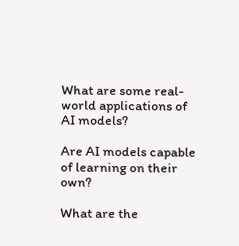What are some real-world applications of AI models?

Are AI models capable of learning on their own?

What are the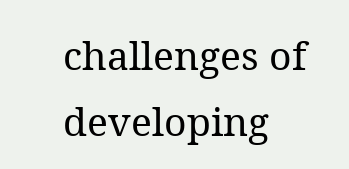challenges of developing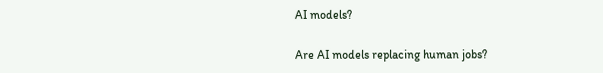AI models?

Are AI models replacing human jobs?